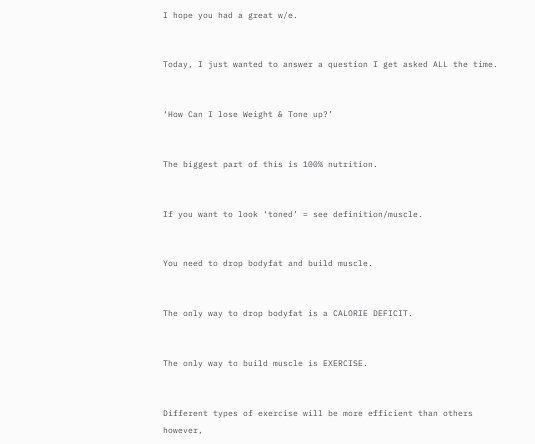I hope you had a great w/e.


Today, I just wanted to answer a question I get asked ALL the time.


‘How Can I lose Weight & Tone up?’


The biggest part of this is 100% nutrition.


If you want to look ‘toned’ = see definition/muscle.


You need to drop bodyfat and build muscle.


The only way to drop bodyfat is a CALORIE DEFICIT.


The only way to build muscle is EXERCISE.


Different types of exercise will be more efficient than others however,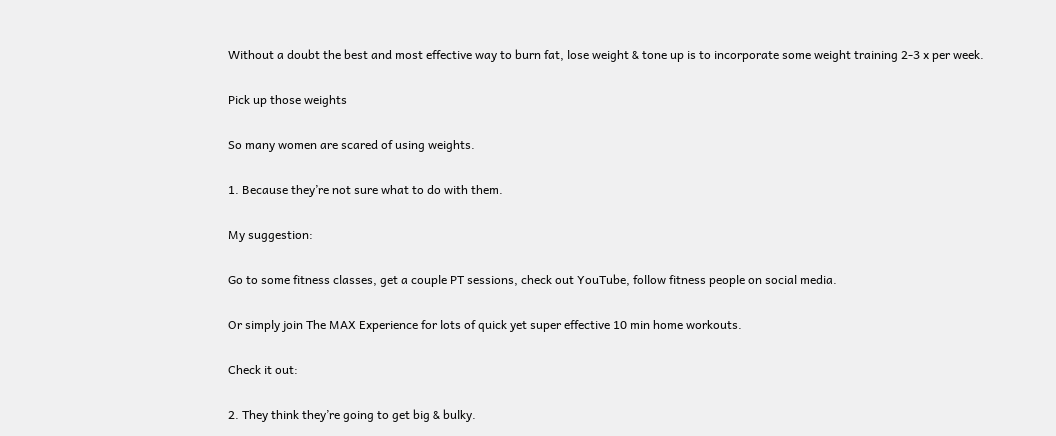Without a doubt the best and most effective way to burn fat, lose weight & tone up is to incorporate some weight training 2-3 x per week.


Pick up those weights


So many women are scared of using weights.


1. Because they’re not sure what to do with them.


My suggestion:


Go to some fitness classes, get a couple PT sessions, check out YouTube, follow fitness people on social media.


Or simply join The MAX Experience for lots of quick yet super effective 10 min home workouts.


Check it out:


2. They think they’re going to get big & bulky.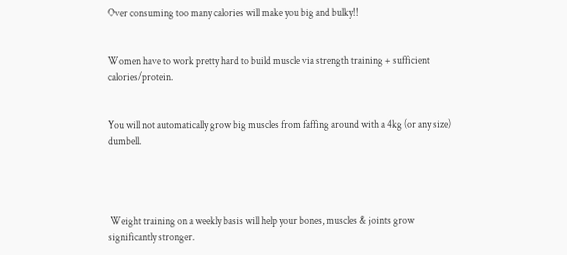Over consuming too many calories will make you big and bulky!!


Women have to work pretty hard to build muscle via strength training + sufficient calories/protein.


You will not automatically grow big muscles from faffing around with a 4kg (or any size) dumbell.




 Weight training on a weekly basis will help your bones, muscles & joints grow significantly stronger.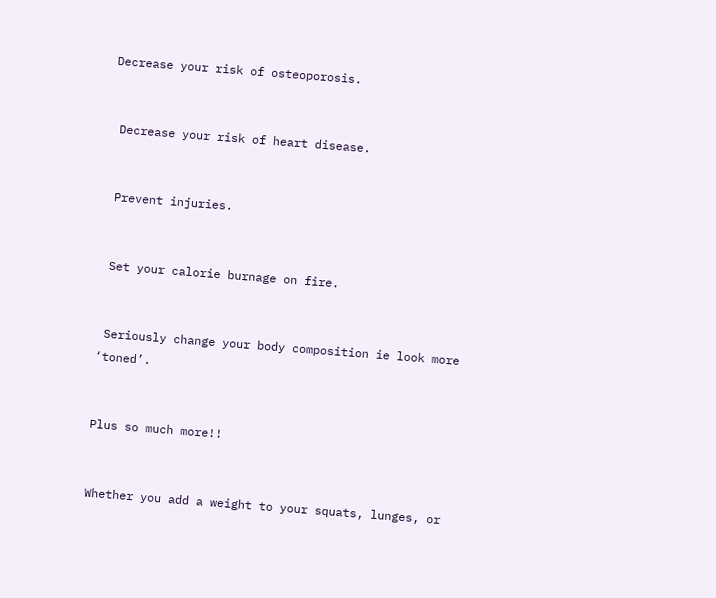Decrease your risk of osteoporosis.


 Decrease your risk of heart disease.


 Prevent injuries.


 Set your calorie burnage on fire.


 Seriously change your body composition ie look more ‘toned’.


Plus so much more!!


Whether you add a weight to your squats, lunges, or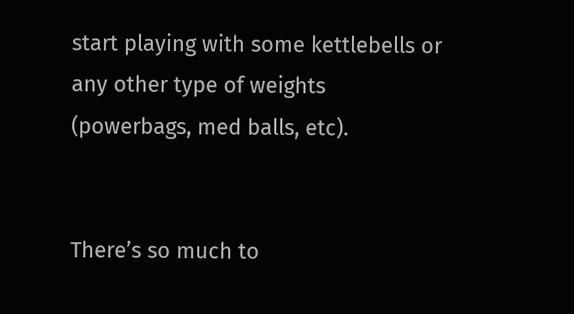start playing with some kettlebells or any other type of weights (powerbags, med balls, etc).


There’s so much to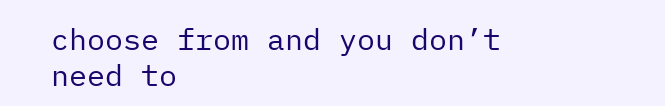choose from and you don’t need to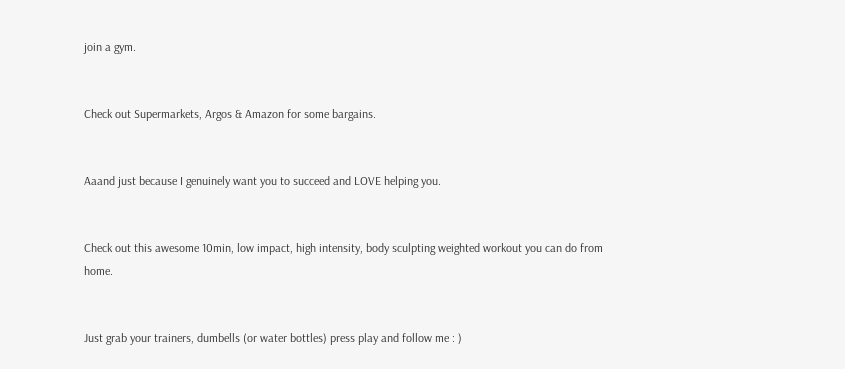join a gym.


Check out Supermarkets, Argos & Amazon for some bargains.


Aaand just because I genuinely want you to succeed and LOVE helping you.


Check out this awesome 10min, low impact, high intensity, body sculpting weighted workout you can do from home.


Just grab your trainers, dumbells (or water bottles) press play and follow me : )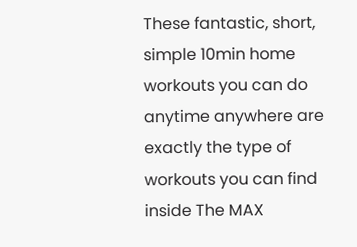These fantastic, short, simple 10min home workouts you can do anytime anywhere are exactly the type of workouts you can find inside The MAX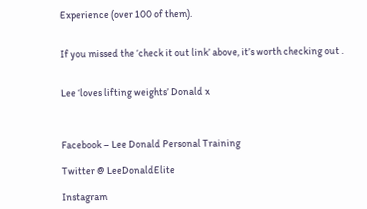Experience (over 100 of them).


If you missed the ‘check it out link’ above, it’s worth checking out .


Lee ‘loves lifting weights’ Donald x



Facebook – Lee Donald Personal Training

Twitter @ LeeDonaldElite

Instagram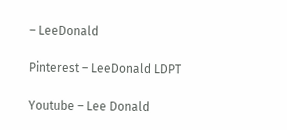– LeeDonald

Pinterest – LeeDonald LDPT

Youtube – Lee Donald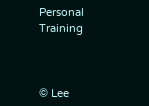Personal Training



© Lee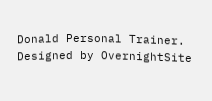Donald Personal Trainer. Designed by OvernightSite